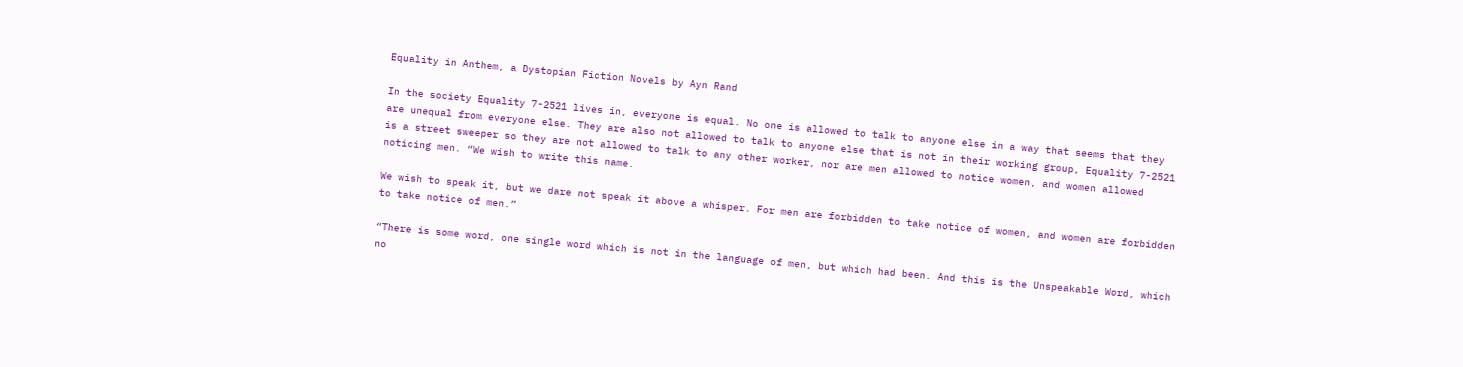Equality in Anthem, a Dystopian Fiction Novels by Ayn Rand

In the society Equality 7-2521 lives in, everyone is equal. No one is allowed to talk to anyone else in a way that seems that they are unequal from everyone else. They are also not allowed to talk to anyone else that is not in their working group, Equality 7-2521 is a street sweeper so they are not allowed to talk to any other worker, nor are men allowed to notice women, and women allowed noticing men. “We wish to write this name.

We wish to speak it, but we dare not speak it above a whisper. For men are forbidden to take notice of women, and women are forbidden to take notice of men.”

“There is some word, one single word which is not in the language of men, but which had been. And this is the Unspeakable Word, which no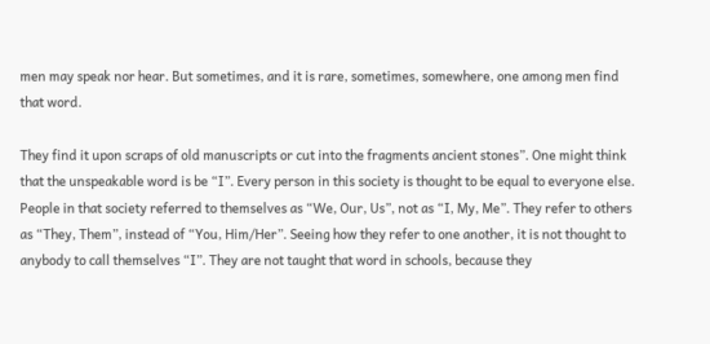men may speak nor hear. But sometimes, and it is rare, sometimes, somewhere, one among men find that word.

They find it upon scraps of old manuscripts or cut into the fragments ancient stones”. One might think that the unspeakable word is be “I”. Every person in this society is thought to be equal to everyone else. People in that society referred to themselves as “We, Our, Us”, not as “I, My, Me”. They refer to others as “They, Them”, instead of “You, Him/Her”. Seeing how they refer to one another, it is not thought to anybody to call themselves “I”. They are not taught that word in schools, because they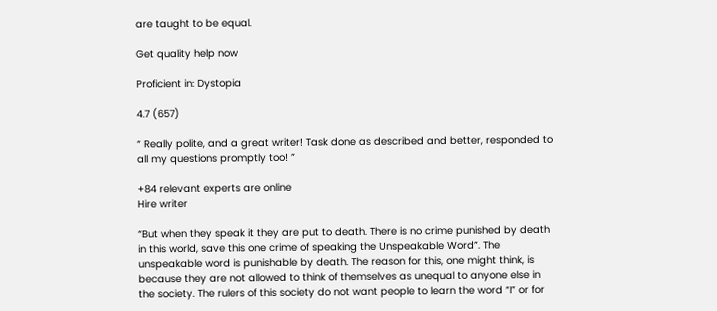are taught to be equal.

Get quality help now

Proficient in: Dystopia

4.7 (657)

“ Really polite, and a great writer! Task done as described and better, responded to all my questions promptly too! ”

+84 relevant experts are online
Hire writer

“But when they speak it they are put to death. There is no crime punished by death in this world, save this one crime of speaking the Unspeakable Word”. The unspeakable word is punishable by death. The reason for this, one might think, is because they are not allowed to think of themselves as unequal to anyone else in the society. The rulers of this society do not want people to learn the word “I” or for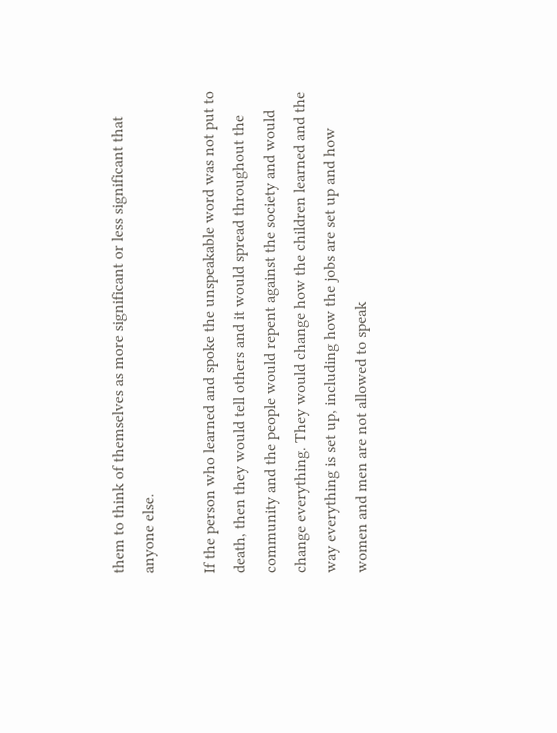them to think of themselves as more significant or less significant that anyone else.

If the person who learned and spoke the unspeakable word was not put to death, then they would tell others and it would spread throughout the community and the people would repent against the society and would change everything. They would change how the children learned and the way everything is set up, including how the jobs are set up and how women and men are not allowed to speak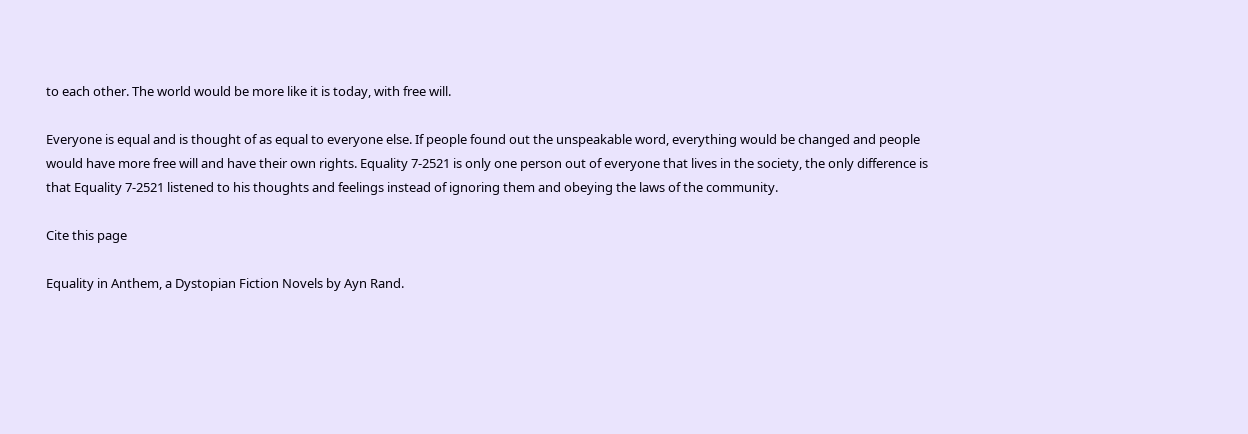to each other. The world would be more like it is today, with free will.

Everyone is equal and is thought of as equal to everyone else. If people found out the unspeakable word, everything would be changed and people would have more free will and have their own rights. Equality 7-2521 is only one person out of everyone that lives in the society, the only difference is that Equality 7-2521 listened to his thoughts and feelings instead of ignoring them and obeying the laws of the community.

Cite this page

Equality in Anthem, a Dystopian Fiction Novels by Ayn Rand.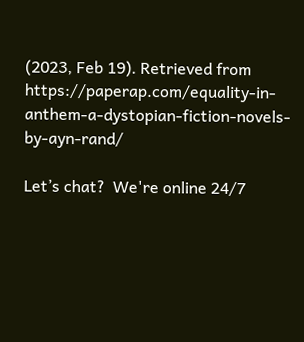(2023, Feb 19). Retrieved from https://paperap.com/equality-in-anthem-a-dystopian-fiction-novels-by-ayn-rand/

Let’s chat?  We're online 24/7